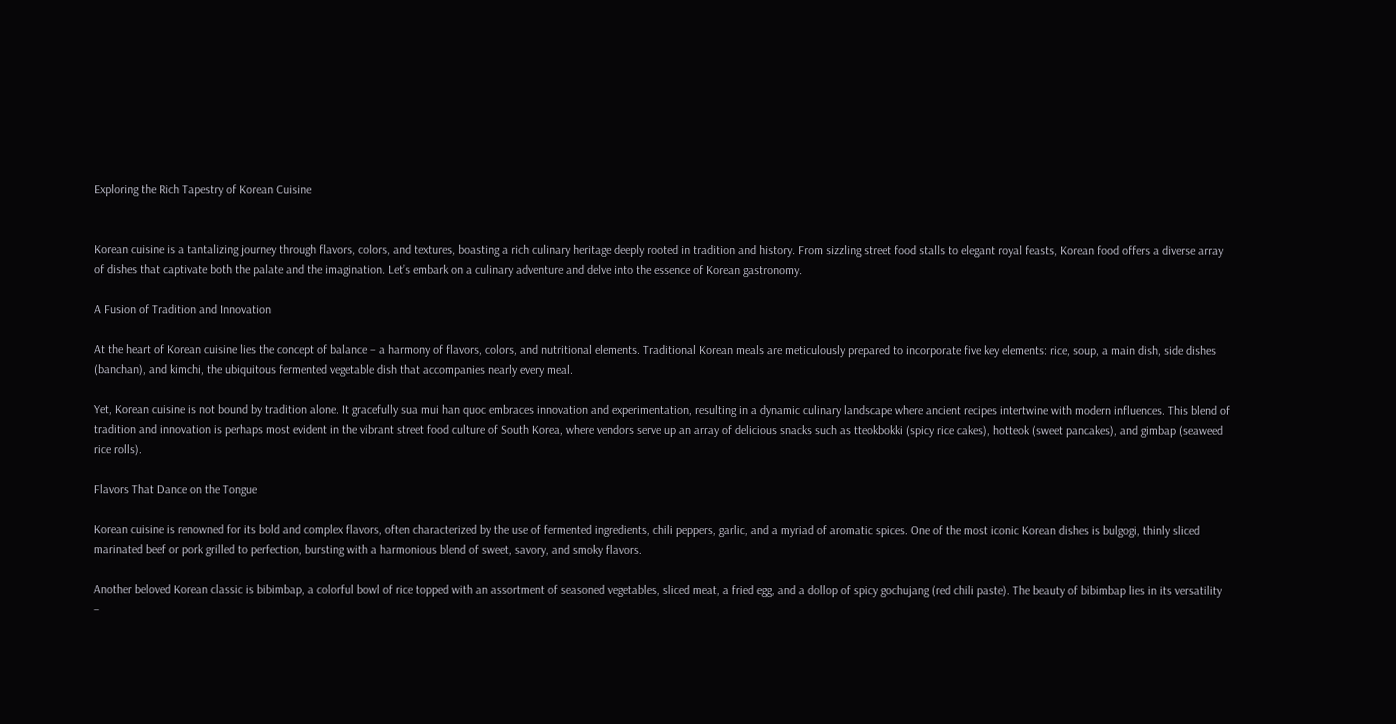Exploring the Rich Tapestry of Korean Cuisine


Korean cuisine is a tantalizing journey through flavors, colors, and textures, boasting a rich culinary heritage deeply rooted in tradition and history. From sizzling street food stalls to elegant royal feasts, Korean food offers a diverse array of dishes that captivate both the palate and the imagination. Let’s embark on a culinary adventure and delve into the essence of Korean gastronomy.

A Fusion of Tradition and Innovation

At the heart of Korean cuisine lies the concept of balance – a harmony of flavors, colors, and nutritional elements. Traditional Korean meals are meticulously prepared to incorporate five key elements: rice, soup, a main dish, side dishes (banchan), and kimchi, the ubiquitous fermented vegetable dish that accompanies nearly every meal.

Yet, Korean cuisine is not bound by tradition alone. It gracefully sua mui han quoc embraces innovation and experimentation, resulting in a dynamic culinary landscape where ancient recipes intertwine with modern influences. This blend of tradition and innovation is perhaps most evident in the vibrant street food culture of South Korea, where vendors serve up an array of delicious snacks such as tteokbokki (spicy rice cakes), hotteok (sweet pancakes), and gimbap (seaweed rice rolls).

Flavors That Dance on the Tongue

Korean cuisine is renowned for its bold and complex flavors, often characterized by the use of fermented ingredients, chili peppers, garlic, and a myriad of aromatic spices. One of the most iconic Korean dishes is bulgogi, thinly sliced marinated beef or pork grilled to perfection, bursting with a harmonious blend of sweet, savory, and smoky flavors.

Another beloved Korean classic is bibimbap, a colorful bowl of rice topped with an assortment of seasoned vegetables, sliced meat, a fried egg, and a dollop of spicy gochujang (red chili paste). The beauty of bibimbap lies in its versatility –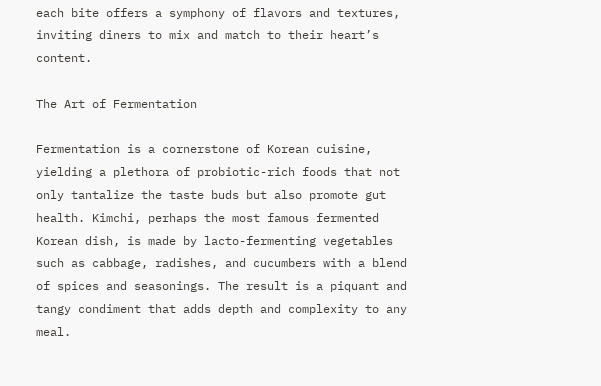each bite offers a symphony of flavors and textures, inviting diners to mix and match to their heart’s content.

The Art of Fermentation

Fermentation is a cornerstone of Korean cuisine, yielding a plethora of probiotic-rich foods that not only tantalize the taste buds but also promote gut health. Kimchi, perhaps the most famous fermented Korean dish, is made by lacto-fermenting vegetables such as cabbage, radishes, and cucumbers with a blend of spices and seasonings. The result is a piquant and tangy condiment that adds depth and complexity to any meal.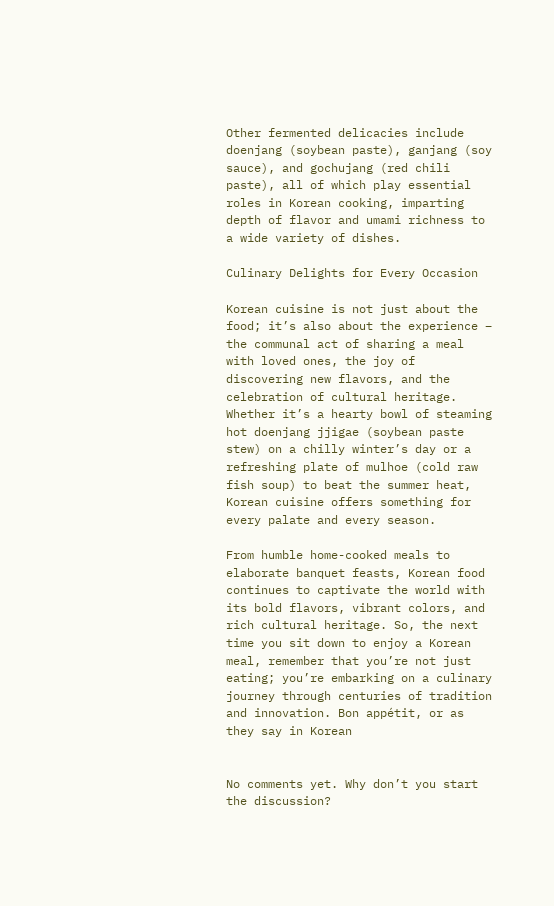Other fermented delicacies include doenjang (soybean paste), ganjang (soy sauce), and gochujang (red chili paste), all of which play essential roles in Korean cooking, imparting depth of flavor and umami richness to a wide variety of dishes.

Culinary Delights for Every Occasion

Korean cuisine is not just about the food; it’s also about the experience – the communal act of sharing a meal with loved ones, the joy of discovering new flavors, and the celebration of cultural heritage. Whether it’s a hearty bowl of steaming hot doenjang jjigae (soybean paste stew) on a chilly winter’s day or a refreshing plate of mulhoe (cold raw fish soup) to beat the summer heat, Korean cuisine offers something for every palate and every season.

From humble home-cooked meals to elaborate banquet feasts, Korean food continues to captivate the world with its bold flavors, vibrant colors, and rich cultural heritage. So, the next time you sit down to enjoy a Korean meal, remember that you’re not just eating; you’re embarking on a culinary journey through centuries of tradition and innovation. Bon appétit, or as they say in Korean


No comments yet. Why don’t you start the discussion?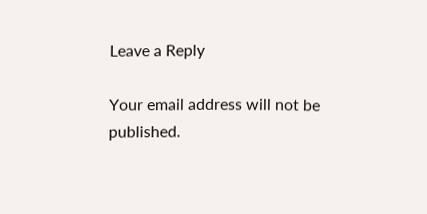Leave a Reply

Your email address will not be published.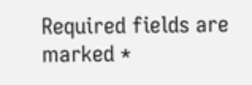Required fields are marked *